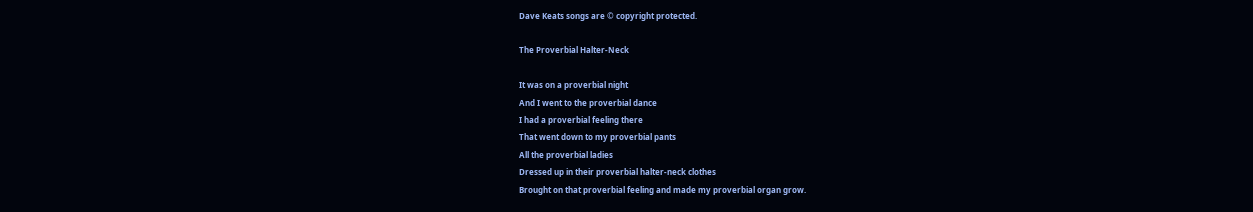Dave Keats songs are © copyright protected.

The Proverbial Halter-Neck

It was on a proverbial night
And I went to the proverbial dance
I had a proverbial feeling there
That went down to my proverbial pants
All the proverbial ladies
Dressed up in their proverbial halter-neck clothes
Brought on that proverbial feeling and made my proverbial organ grow.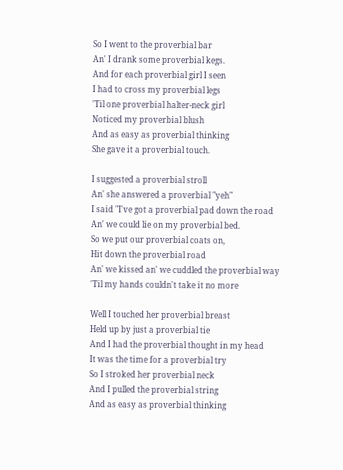So I went to the proverbial bar
An' I drank some proverbial kegs.
And for each proverbial girl I seen
I had to cross my proverbial legs
'Til one proverbial halter-neck girl
Noticed my proverbial blush
And as easy as proverbial thinking
She gave it a proverbial touch.

I suggested a proverbial stroll
An' she answered a proverbial "yeh"
I said "I've got a proverbial pad down the road
An' we could lie on my proverbial bed.
So we put our proverbial coats on,
Hit down the proverbial road
An' we kissed an' we cuddled the proverbial way
'Til my hands couldn't take it no more

Well I touched her proverbial breast
Held up by just a proverbial tie
And I had the proverbial thought in my head
It was the time for a proverbial try
So I stroked her proverbial neck
And I pulled the proverbial string
And as easy as proverbial thinking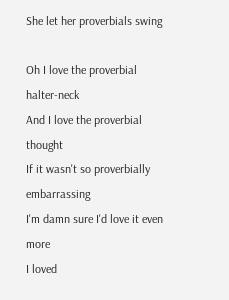She let her proverbials swing

Oh I love the proverbial halter-neck
And I love the proverbial thought
If it wasn't so proverbially embarrassing
I'm damn sure I'd love it even more
I loved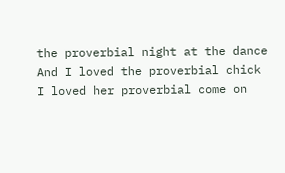the proverbial night at the dance
And I loved the proverbial chick
I loved her proverbial come on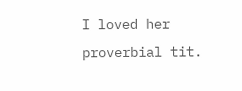I loved her proverbial tit.